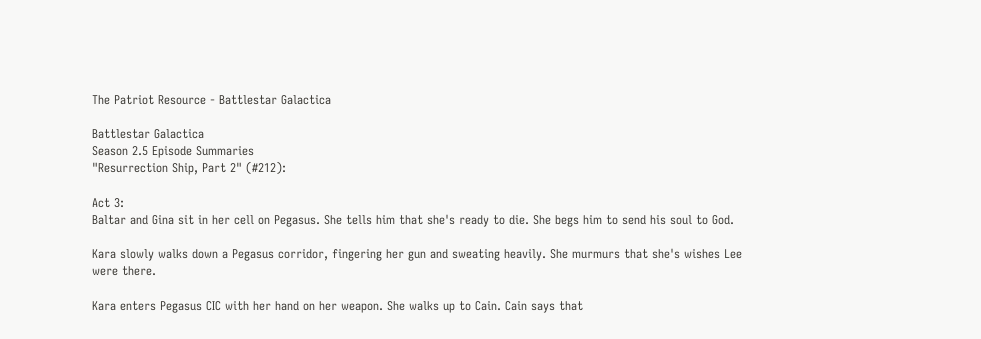The Patriot Resource - Battlestar Galactica

Battlestar Galactica
Season 2.5 Episode Summaries
"Resurrection Ship, Part 2" (#212):

Act 3:
Baltar and Gina sit in her cell on Pegasus. She tells him that she's ready to die. She begs him to send his soul to God.

Kara slowly walks down a Pegasus corridor, fingering her gun and sweating heavily. She murmurs that she's wishes Lee were there.

Kara enters Pegasus CIC with her hand on her weapon. She walks up to Cain. Cain says that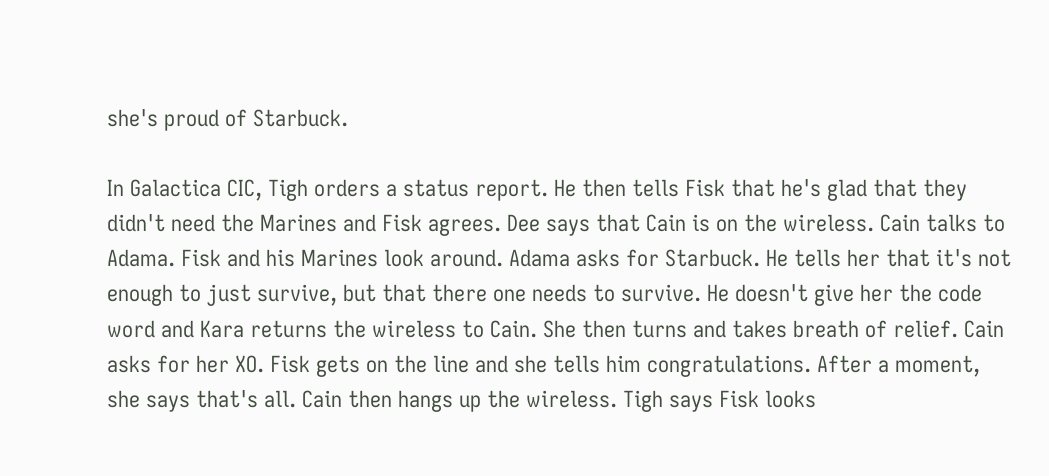she's proud of Starbuck.

In Galactica CIC, Tigh orders a status report. He then tells Fisk that he's glad that they didn't need the Marines and Fisk agrees. Dee says that Cain is on the wireless. Cain talks to Adama. Fisk and his Marines look around. Adama asks for Starbuck. He tells her that it's not enough to just survive, but that there one needs to survive. He doesn't give her the code word and Kara returns the wireless to Cain. She then turns and takes breath of relief. Cain asks for her XO. Fisk gets on the line and she tells him congratulations. After a moment, she says that's all. Cain then hangs up the wireless. Tigh says Fisk looks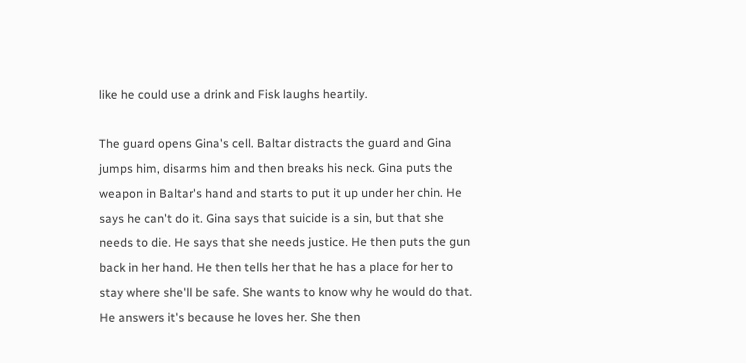like he could use a drink and Fisk laughs heartily.

The guard opens Gina's cell. Baltar distracts the guard and Gina jumps him, disarms him and then breaks his neck. Gina puts the weapon in Baltar's hand and starts to put it up under her chin. He says he can't do it. Gina says that suicide is a sin, but that she needs to die. He says that she needs justice. He then puts the gun back in her hand. He then tells her that he has a place for her to stay where she'll be safe. She wants to know why he would do that. He answers it's because he loves her. She then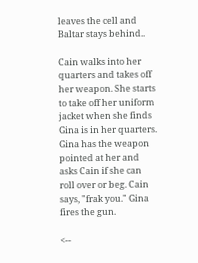leaves the cell and Baltar stays behind..

Cain walks into her quarters and takes off her weapon. She starts to take off her uniform jacket when she finds Gina is in her quarters. Gina has the weapon pointed at her and asks Cain if she can roll over or beg. Cain says, "frak you." Gina fires the gun.

<--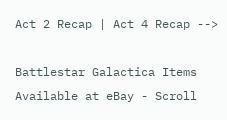Act 2 Recap | Act 4 Recap -->

Battlestar Galactica Items Available at eBay - Scroll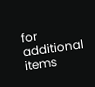for additional items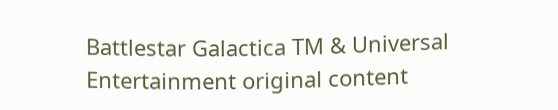Battlestar Galactica TM & Universal Entertainment original content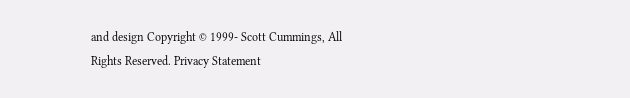and design Copyright © 1999- Scott Cummings, All Rights Reserved. Privacy Statement